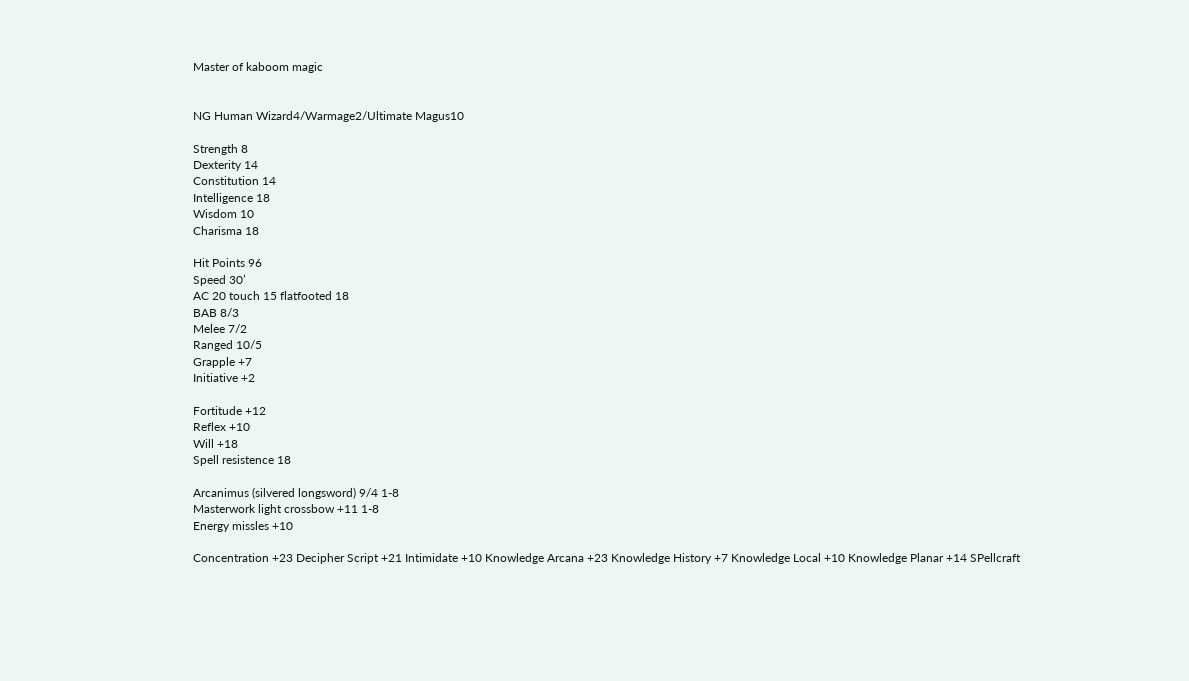Master of kaboom magic


NG Human Wizard4/Warmage2/Ultimate Magus10

Strength 8
Dexterity 14
Constitution 14
Intelligence 18
Wisdom 10
Charisma 18

Hit Points 96
Speed 30’
AC 20 touch 15 flatfooted 18
BAB 8/3
Melee 7/2
Ranged 10/5
Grapple +7
Initiative +2

Fortitude +12
Reflex +10
Will +18
Spell resistence 18

Arcanimus (silvered longsword) 9/4 1-8
Masterwork light crossbow +11 1-8
Energy missles +10

Concentration +23 Decipher Script +21 Intimidate +10 Knowledge Arcana +23 Knowledge History +7 Knowledge Local +10 Knowledge Planar +14 SPellcraft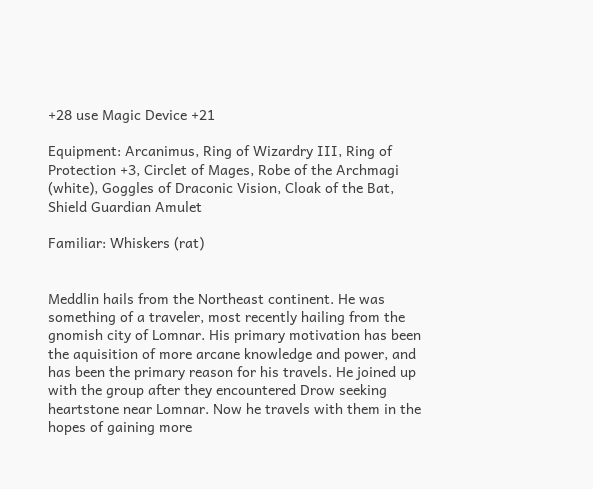+28 use Magic Device +21

Equipment: Arcanimus, Ring of Wizardry III, Ring of Protection +3, Circlet of Mages, Robe of the Archmagi (white), Goggles of Draconic Vision, Cloak of the Bat, Shield Guardian Amulet

Familiar: Whiskers (rat)


Meddlin hails from the Northeast continent. He was something of a traveler, most recently hailing from the gnomish city of Lomnar. His primary motivation has been the aquisition of more arcane knowledge and power, and has been the primary reason for his travels. He joined up with the group after they encountered Drow seeking heartstone near Lomnar. Now he travels with them in the hopes of gaining more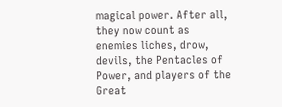magical power. After all, they now count as enemies liches, drow, devils, the Pentacles of Power, and players of the Great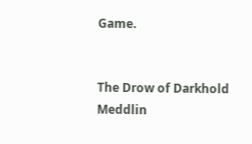Game.


The Drow of Darkhold Meddlin